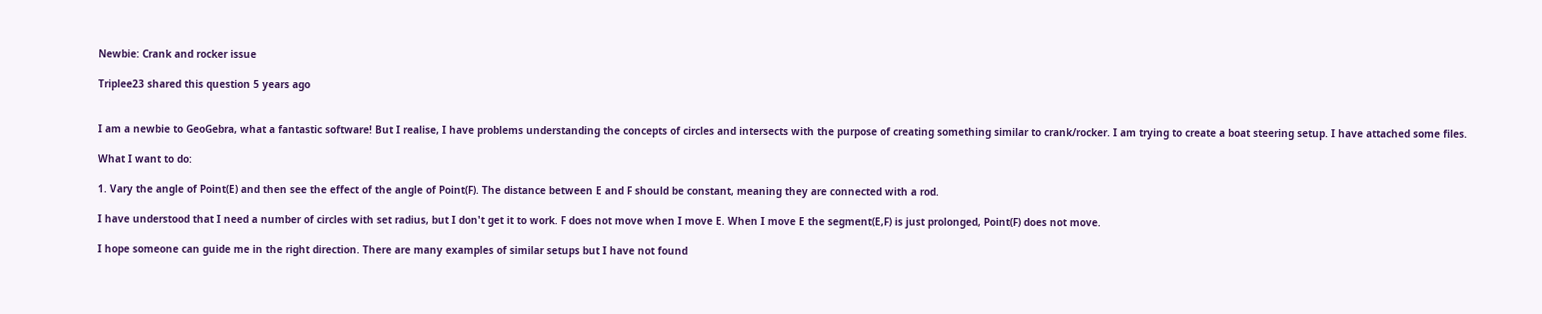Newbie: Crank and rocker issue

Triplee23 shared this question 5 years ago


I am a newbie to GeoGebra, what a fantastic software! But I realise, I have problems understanding the concepts of circles and intersects with the purpose of creating something similar to crank/rocker. I am trying to create a boat steering setup. I have attached some files.

What I want to do:

1. Vary the angle of Point(E) and then see the effect of the angle of Point(F). The distance between E and F should be constant, meaning they are connected with a rod.

I have understood that I need a number of circles with set radius, but I don't get it to work. F does not move when I move E. When I move E the segment(E,F) is just prolonged, Point(F) does not move.

I hope someone can guide me in the right direction. There are many examples of similar setups but I have not found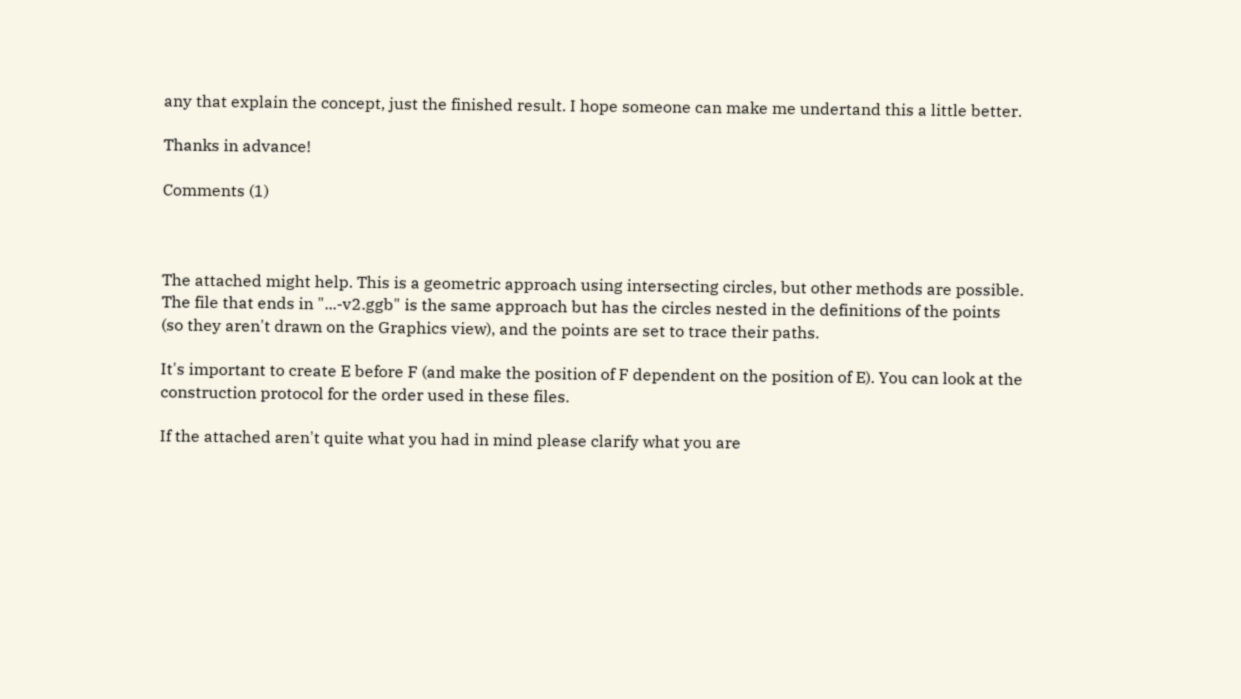any that explain the concept, just the finished result. I hope someone can make me undertand this a little better.

Thanks in advance!

Comments (1)



The attached might help. This is a geometric approach using intersecting circles, but other methods are possible. The file that ends in "...-v2.ggb" is the same approach but has the circles nested in the definitions of the points (so they aren't drawn on the Graphics view), and the points are set to trace their paths.

It's important to create E before F (and make the position of F dependent on the position of E). You can look at the construction protocol for the order used in these files.

If the attached aren't quite what you had in mind please clarify what you are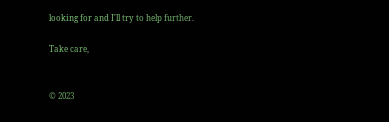looking for and I'll try to help further.

Take care,


© 2023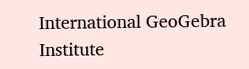International GeoGebra Institute